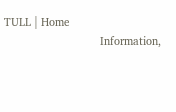TULL | Home
                                Information,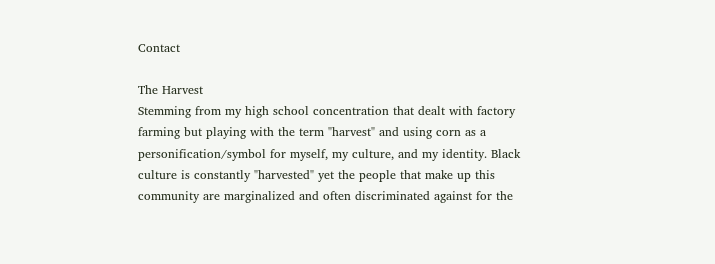Contact

The Harvest
Stemming from my high school concentration that dealt with factory farming but playing with the term "harvest" and using corn as a personification/symbol for myself, my culture, and my identity. Black culture is constantly "harvested" yet the people that make up this community are marginalized and often discriminated against for the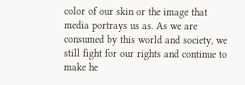color of our skin or the image that media portrays us as. As we are consumed by this world and society, we still fight for our rights and continue to make he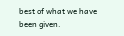best of what we have been given.